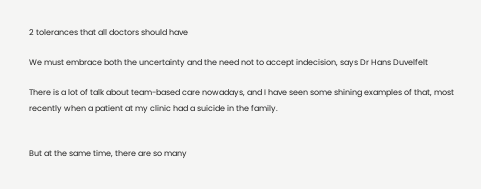2 tolerances that all doctors should have

We must embrace both the uncertainty and the need not to accept indecision, says Dr Hans Duvelfelt

There is a lot of talk about team-based care nowadays, and I have seen some shining examples of that, most recently when a patient at my clinic had a suicide in the family.


But at the same time, there are so many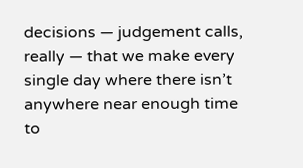decisions — judgement calls, really — that we make every single day where there isn’t anywhere near enough time to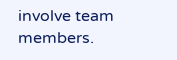involve team members.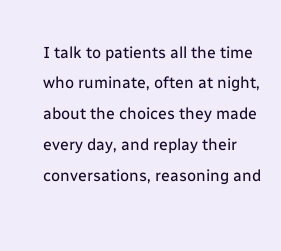I talk to patients all the time who ruminate, often at night, about the choices they made every day, and replay their conversations, reasoning and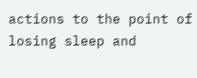actions to the point of losing sleep and